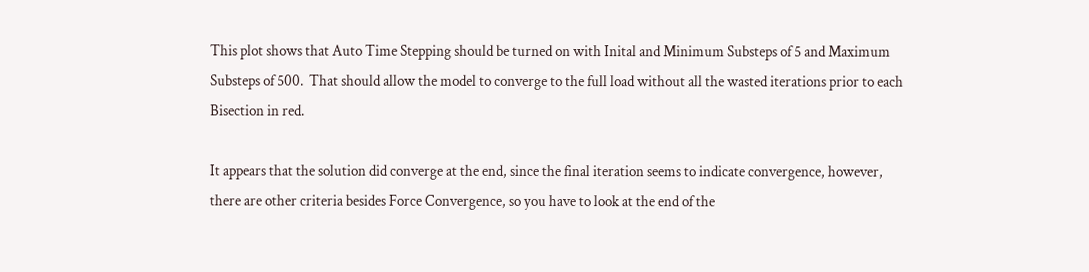This plot shows that Auto Time Stepping should be turned on with Inital and Minimum Substeps of 5 and Maximum Substeps of 500.  That should allow the model to converge to the full load without all the wasted iterations prior to each Bisection in red.

It appears that the solution did converge at the end, since the final iteration seems to indicate convergence, however, there are other criteria besides Force Convergence, so you have to look at the end of the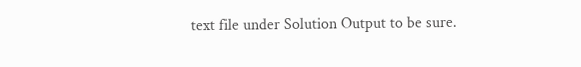text file under Solution Output to be sure.